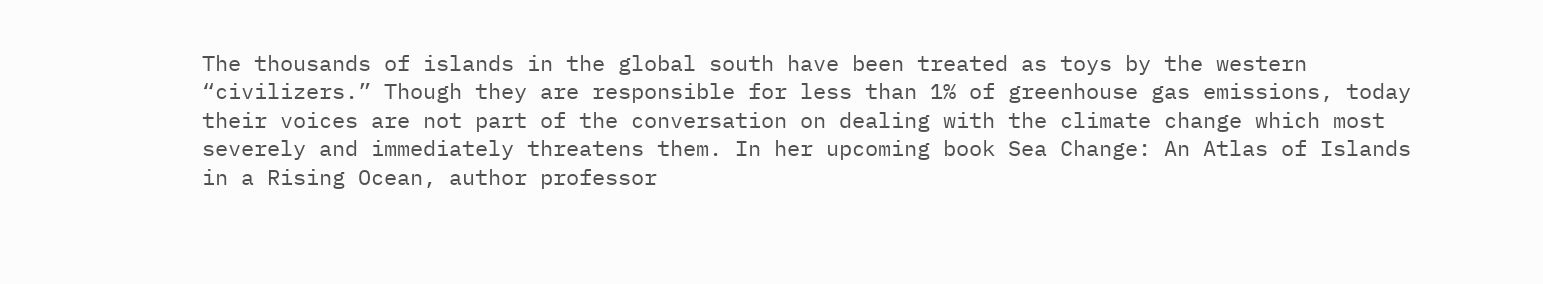The thousands of islands in the global south have been treated as toys by the western “civilizers.” Though they are responsible for less than 1% of greenhouse gas emissions, today their voices are not part of the conversation on dealing with the climate change which most severely and immediately threatens them. In her upcoming book Sea Change: An Atlas of Islands in a Rising Ocean, author professor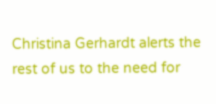Christina Gerhardt alerts the rest of us to the need for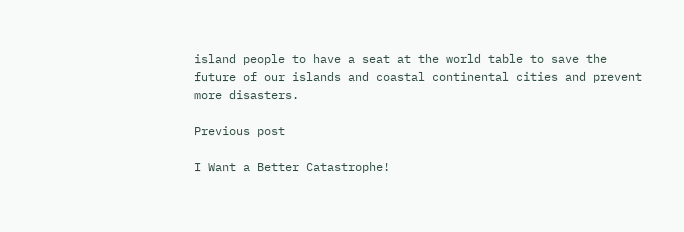island people to have a seat at the world table to save the future of our islands and coastal continental cities and prevent more disasters.

Previous post

I Want a Better Catastrophe!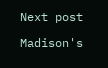Next post

Madison's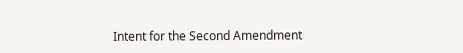Intent for the Second Amendment